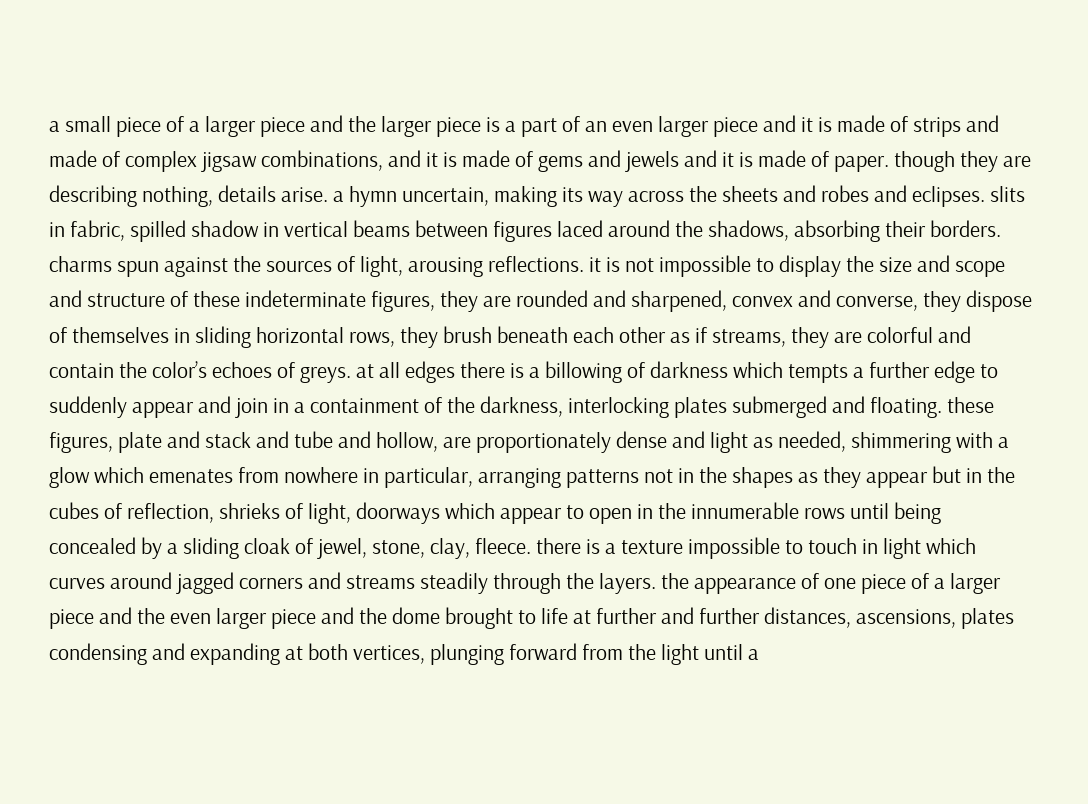a small piece of a larger piece and the larger piece is a part of an even larger piece and it is made of strips and made of complex jigsaw combinations, and it is made of gems and jewels and it is made of paper. though they are describing nothing, details arise. a hymn uncertain, making its way across the sheets and robes and eclipses. slits in fabric, spilled shadow in vertical beams between figures laced around the shadows, absorbing their borders. charms spun against the sources of light, arousing reflections. it is not impossible to display the size and scope and structure of these indeterminate figures, they are rounded and sharpened, convex and converse, they dispose of themselves in sliding horizontal rows, they brush beneath each other as if streams, they are colorful and contain the color’s echoes of greys. at all edges there is a billowing of darkness which tempts a further edge to suddenly appear and join in a containment of the darkness, interlocking plates submerged and floating. these figures, plate and stack and tube and hollow, are proportionately dense and light as needed, shimmering with a glow which emenates from nowhere in particular, arranging patterns not in the shapes as they appear but in the cubes of reflection, shrieks of light, doorways which appear to open in the innumerable rows until being concealed by a sliding cloak of jewel, stone, clay, fleece. there is a texture impossible to touch in light which curves around jagged corners and streams steadily through the layers. the appearance of one piece of a larger piece and the even larger piece and the dome brought to life at further and further distances, ascensions, plates condensing and expanding at both vertices, plunging forward from the light until a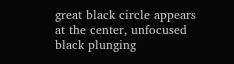great black circle appears at the center, unfocused black plunging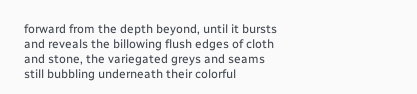forward from the depth beyond, until it bursts and reveals the billowing flush edges of cloth and stone, the variegated greys and seams still bubbling underneath their colorful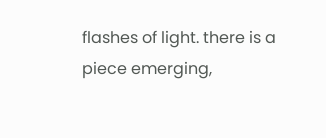flashes of light. there is a piece emerging,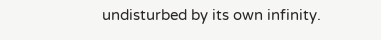undisturbed by its own infinity.